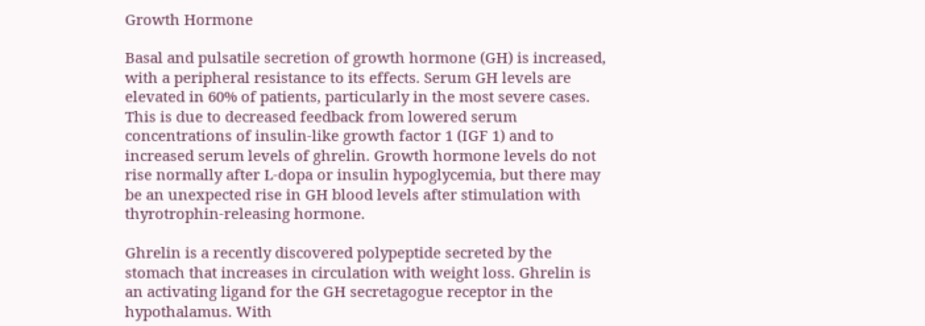Growth Hormone

Basal and pulsatile secretion of growth hormone (GH) is increased, with a peripheral resistance to its effects. Serum GH levels are elevated in 60% of patients, particularly in the most severe cases. This is due to decreased feedback from lowered serum concentrations of insulin-like growth factor 1 (IGF 1) and to increased serum levels of ghrelin. Growth hormone levels do not rise normally after L-dopa or insulin hypoglycemia, but there may be an unexpected rise in GH blood levels after stimulation with thyrotrophin-releasing hormone.

Ghrelin is a recently discovered polypeptide secreted by the stomach that increases in circulation with weight loss. Ghrelin is an activating ligand for the GH secretagogue receptor in the hypothalamus. With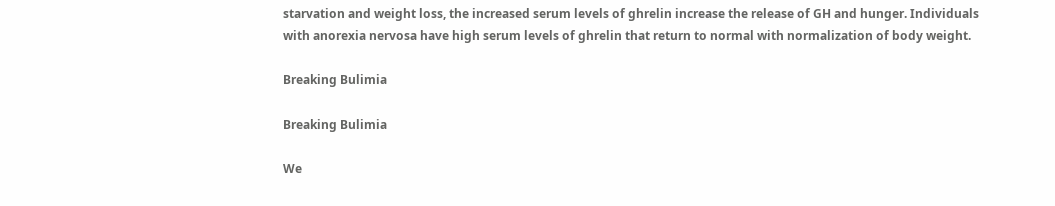starvation and weight loss, the increased serum levels of ghrelin increase the release of GH and hunger. Individuals with anorexia nervosa have high serum levels of ghrelin that return to normal with normalization of body weight.

Breaking Bulimia

Breaking Bulimia

We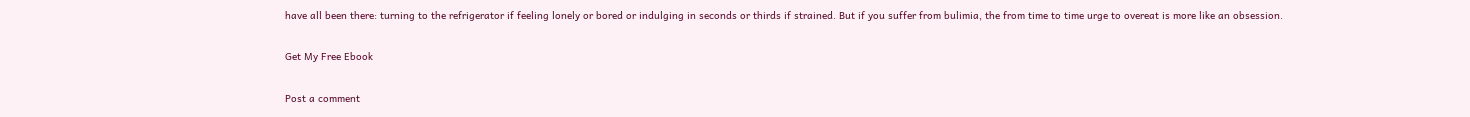have all been there: turning to the refrigerator if feeling lonely or bored or indulging in seconds or thirds if strained. But if you suffer from bulimia, the from time to time urge to overeat is more like an obsession.

Get My Free Ebook

Post a comment